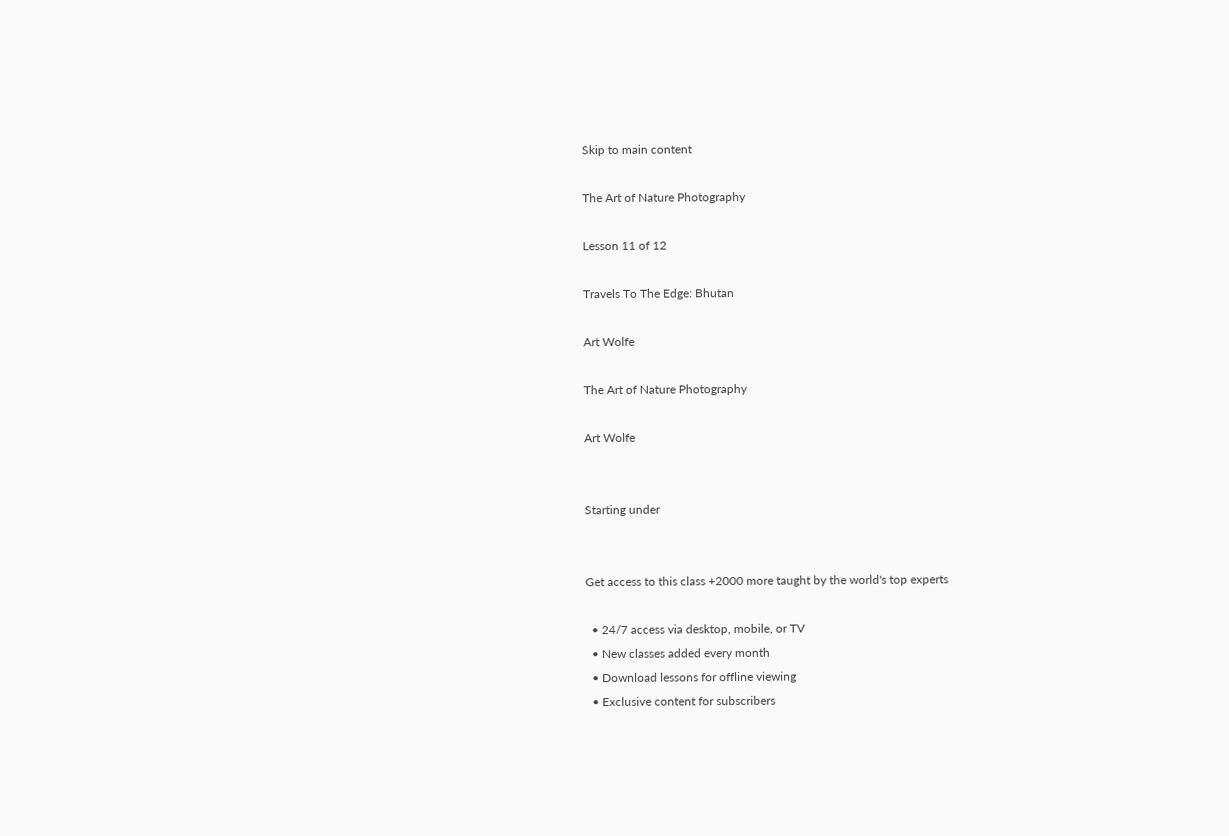Skip to main content

The Art of Nature Photography

Lesson 11 of 12

Travels To The Edge: Bhutan

Art Wolfe

The Art of Nature Photography

Art Wolfe


Starting under


Get access to this class +2000 more taught by the world's top experts

  • 24/7 access via desktop, mobile, or TV
  • New classes added every month
  • Download lessons for offline viewing
  • Exclusive content for subscribers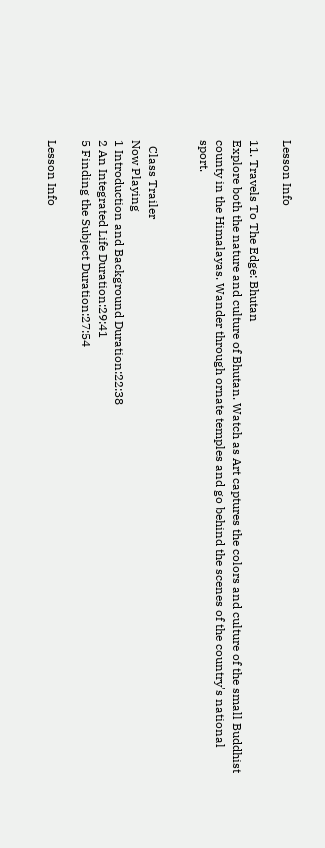Lesson Info

11. Travels To The Edge: Bhutan
Explore both the nature and culture of Bhutan. Watch as Art captures the colors and culture of the small Buddhist county in the Himalayas. Wander through ornate temples and go behind the scenes of the country's national sport.


  Class Trailer
Now Playing
1 Introduction and Background Duration:22:38
2 An Integrated Life Duration:29:41
5 Finding the Subject Duration:27:54

Lesson Info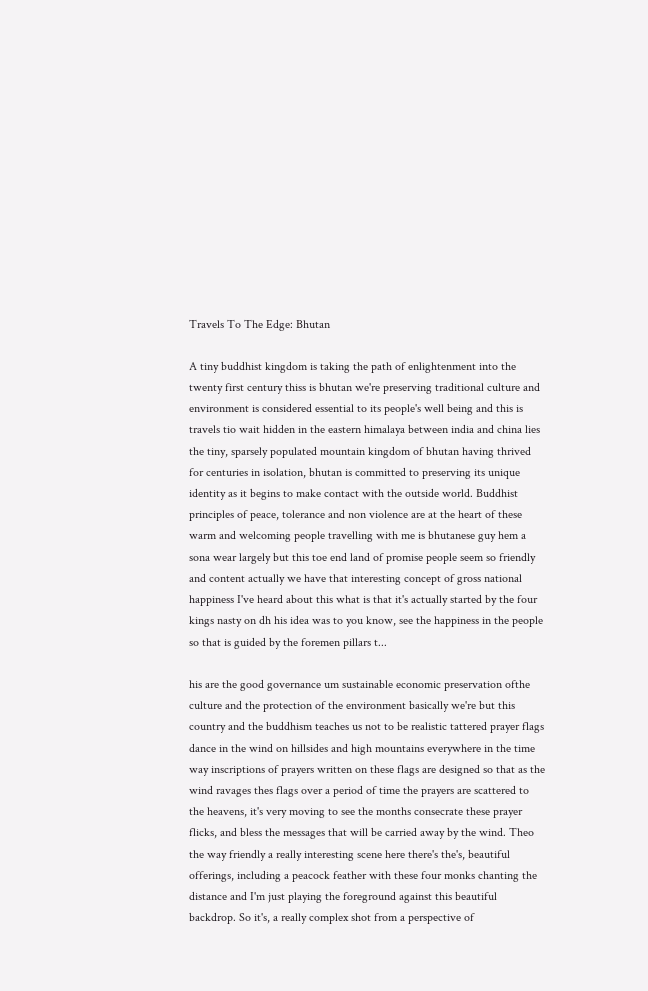Travels To The Edge: Bhutan

A tiny buddhist kingdom is taking the path of enlightenment into the twenty first century thiss is bhutan we're preserving traditional culture and environment is considered essential to its people's well being and this is travels tio wait hidden in the eastern himalaya between india and china lies the tiny, sparsely populated mountain kingdom of bhutan having thrived for centuries in isolation, bhutan is committed to preserving its unique identity as it begins to make contact with the outside world. Buddhist principles of peace, tolerance and non violence are at the heart of these warm and welcoming people travelling with me is bhutanese guy hem a sona wear largely but this toe end land of promise people seem so friendly and content actually we have that interesting concept of gross national happiness I've heard about this what is that it's actually started by the four kings nasty on dh his idea was to you know, see the happiness in the people so that is guided by the foremen pillars t...

his are the good governance um sustainable economic preservation ofthe culture and the protection of the environment basically we're but this country and the buddhism teaches us not to be realistic tattered prayer flags dance in the wind on hillsides and high mountains everywhere in the time way inscriptions of prayers written on these flags are designed so that as the wind ravages thes flags over a period of time the prayers are scattered to the heavens, it's very moving to see the months consecrate these prayer flicks, and bless the messages that will be carried away by the wind. Theo the way friendly a really interesting scene here there's the's, beautiful offerings, including a peacock feather with these four monks chanting the distance and I'm just playing the foreground against this beautiful backdrop. So it's, a really complex shot from a perspective of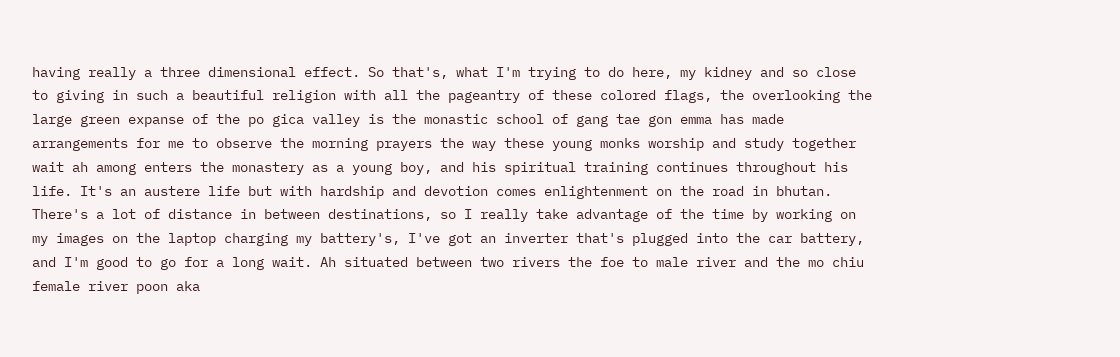having really a three dimensional effect. So that's, what I'm trying to do here, my kidney and so close to giving in such a beautiful religion with all the pageantry of these colored flags, the overlooking the large green expanse of the po gica valley is the monastic school of gang tae gon emma has made arrangements for me to observe the morning prayers the way these young monks worship and study together wait ah among enters the monastery as a young boy, and his spiritual training continues throughout his life. It's an austere life but with hardship and devotion comes enlightenment on the road in bhutan. There's a lot of distance in between destinations, so I really take advantage of the time by working on my images on the laptop charging my battery's, I've got an inverter that's plugged into the car battery, and I'm good to go for a long wait. Ah situated between two rivers the foe to male river and the mo chiu female river poon aka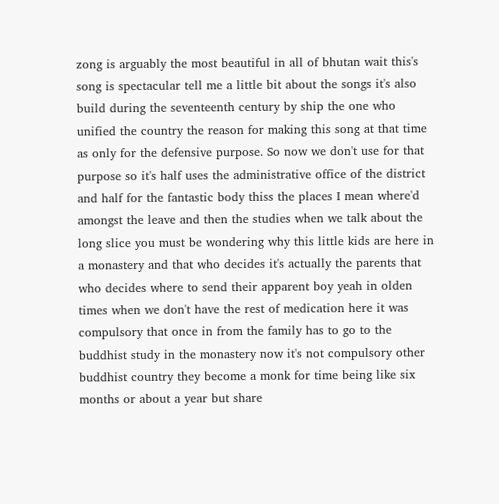zong is arguably the most beautiful in all of bhutan wait this's song is spectacular tell me a little bit about the songs it's also build during the seventeenth century by ship the one who unified the country the reason for making this song at that time as only for the defensive purpose. So now we don't use for that purpose so it's half uses the administrative office of the district and half for the fantastic body thiss the places I mean where'd amongst the leave and then the studies when we talk about the long slice you must be wondering why this little kids are here in a monastery and that who decides it's actually the parents that who decides where to send their apparent boy yeah in olden times when we don't have the rest of medication here it was compulsory that once in from the family has to go to the buddhist study in the monastery now it's not compulsory other buddhist country they become a monk for time being like six months or about a year but share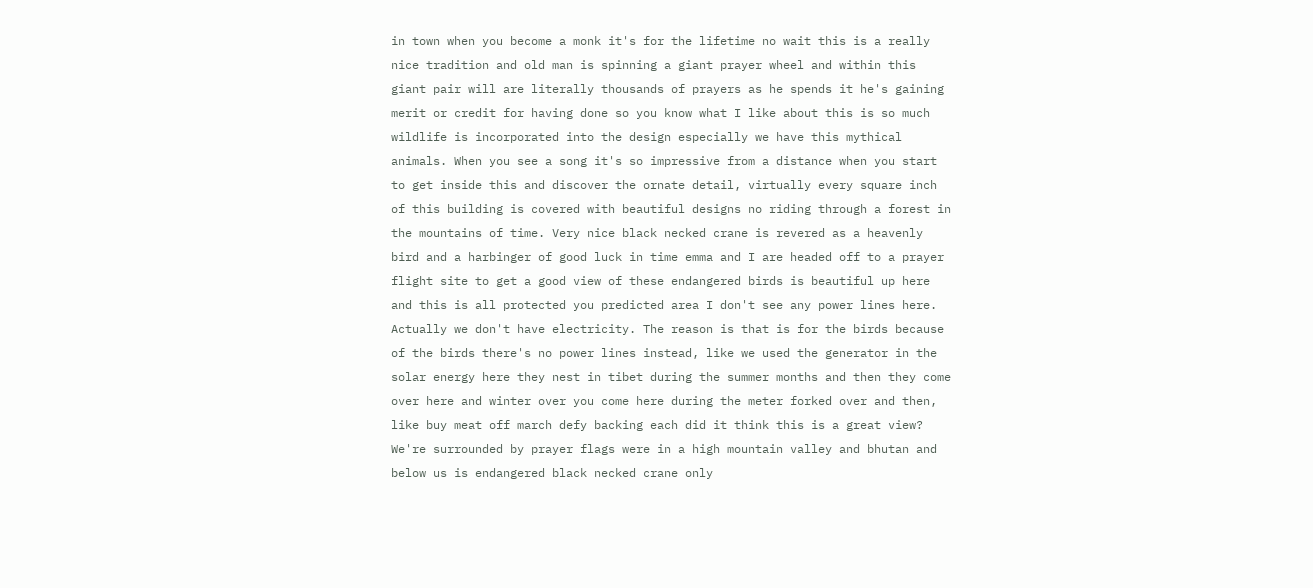in town when you become a monk it's for the lifetime no wait this is a really nice tradition and old man is spinning a giant prayer wheel and within this giant pair will are literally thousands of prayers as he spends it he's gaining merit or credit for having done so you know what I like about this is so much wildlife is incorporated into the design especially we have this mythical animals. When you see a song it's so impressive from a distance when you start to get inside this and discover the ornate detail, virtually every square inch of this building is covered with beautiful designs no riding through a forest in the mountains of time. Very nice black necked crane is revered as a heavenly bird and a harbinger of good luck in time emma and I are headed off to a prayer flight site to get a good view of these endangered birds is beautiful up here and this is all protected you predicted area I don't see any power lines here. Actually we don't have electricity. The reason is that is for the birds because of the birds there's no power lines instead, like we used the generator in the solar energy here they nest in tibet during the summer months and then they come over here and winter over you come here during the meter forked over and then, like buy meat off march defy backing each did it think this is a great view? We're surrounded by prayer flags were in a high mountain valley and bhutan and below us is endangered black necked crane only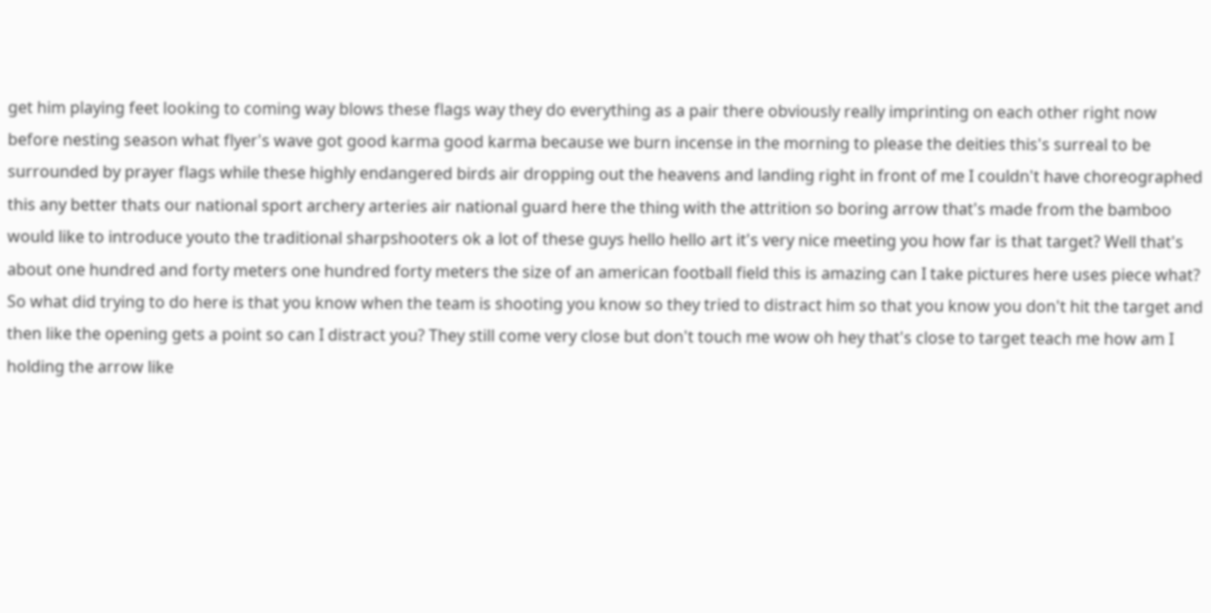get him playing feet looking to coming way blows these flags way they do everything as a pair there obviously really imprinting on each other right now before nesting season what flyer's wave got good karma good karma because we burn incense in the morning to please the deities this's surreal to be surrounded by prayer flags while these highly endangered birds air dropping out the heavens and landing right in front of me I couldn't have choreographed this any better thats our national sport archery arteries air national guard here the thing with the attrition so boring arrow that's made from the bamboo would like to introduce youto the traditional sharpshooters ok a lot of these guys hello hello art it's very nice meeting you how far is that target? Well that's about one hundred and forty meters one hundred forty meters the size of an american football field this is amazing can I take pictures here uses piece what? So what did trying to do here is that you know when the team is shooting you know so they tried to distract him so that you know you don't hit the target and then like the opening gets a point so can I distract you? They still come very close but don't touch me wow oh hey that's close to target teach me how am I holding the arrow like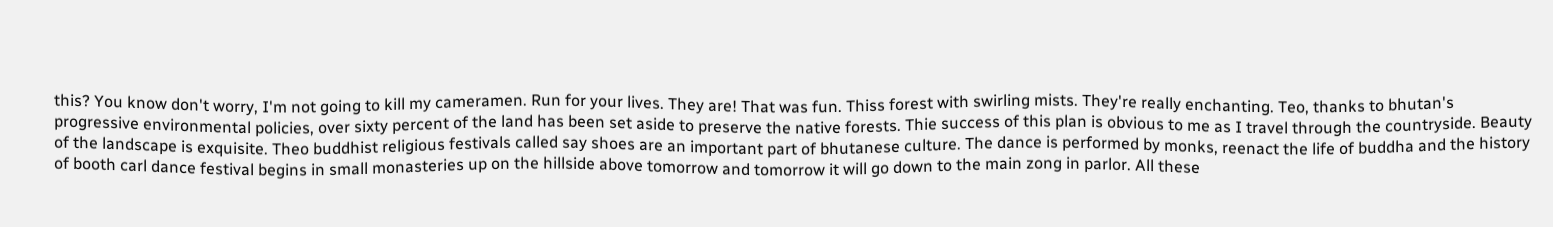this? You know don't worry, I'm not going to kill my cameramen. Run for your lives. They are! That was fun. Thiss forest with swirling mists. They're really enchanting. Teo, thanks to bhutan's progressive environmental policies, over sixty percent of the land has been set aside to preserve the native forests. Thie success of this plan is obvious to me as I travel through the countryside. Beauty of the landscape is exquisite. Theo buddhist religious festivals called say shoes are an important part of bhutanese culture. The dance is performed by monks, reenact the life of buddha and the history of booth carl dance festival begins in small monasteries up on the hillside above tomorrow and tomorrow it will go down to the main zong in parlor. All these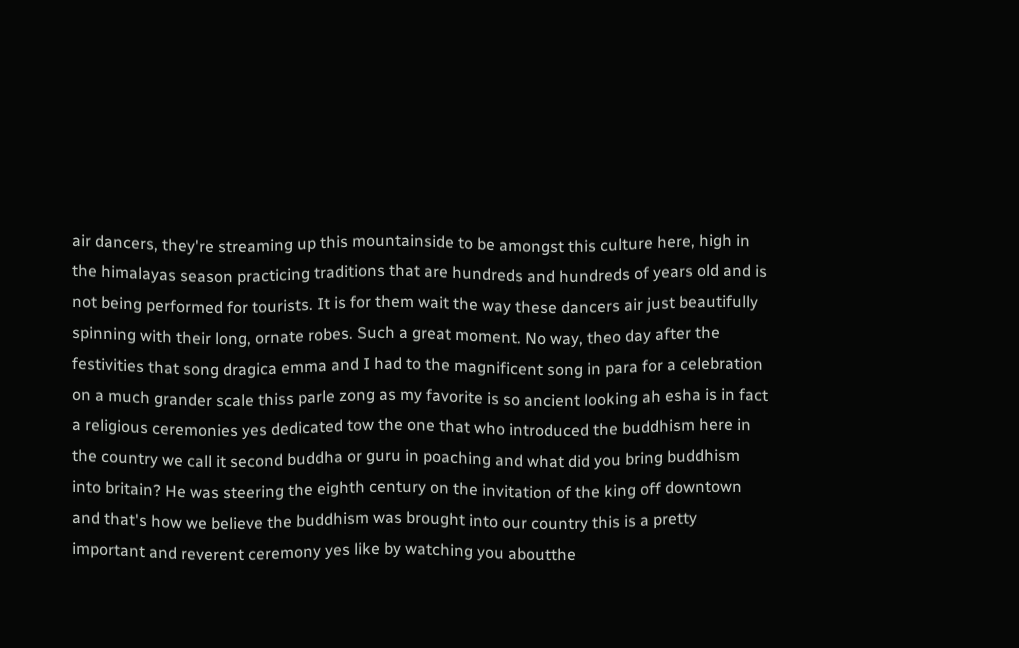air dancers, they're streaming up this mountainside to be amongst this culture here, high in the himalayas season practicing traditions that are hundreds and hundreds of years old and is not being performed for tourists. It is for them wait the way these dancers air just beautifully spinning with their long, ornate robes. Such a great moment. No way, theo day after the festivities that song dragica emma and I had to the magnificent song in para for a celebration on a much grander scale thiss parle zong as my favorite is so ancient looking ah esha is in fact a religious ceremonies yes dedicated tow the one that who introduced the buddhism here in the country we call it second buddha or guru in poaching and what did you bring buddhism into britain? He was steering the eighth century on the invitation of the king off downtown and that's how we believe the buddhism was brought into our country this is a pretty important and reverent ceremony yes like by watching you aboutthe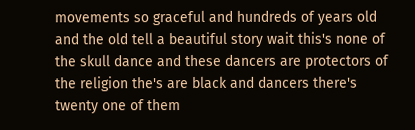movements so graceful and hundreds of years old and the old tell a beautiful story wait this's none of the skull dance and these dancers are protectors of the religion the's are black and dancers there's twenty one of them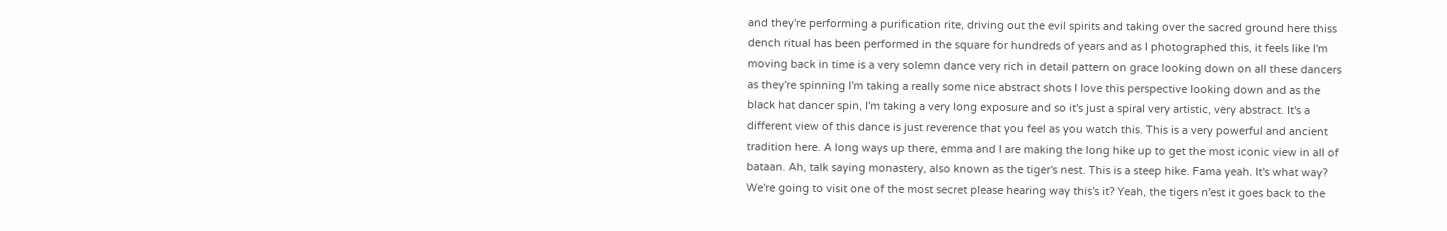and they're performing a purification rite, driving out the evil spirits and taking over the sacred ground here thiss dench ritual has been performed in the square for hundreds of years and as I photographed this, it feels like I'm moving back in time is a very solemn dance very rich in detail pattern on grace looking down on all these dancers as they're spinning I'm taking a really some nice abstract shots I love this perspective looking down and as the black hat dancer spin, I'm taking a very long exposure and so it's just a spiral very artistic, very abstract. It's a different view of this dance is just reverence that you feel as you watch this. This is a very powerful and ancient tradition here. A long ways up there, emma and I are making the long hike up to get the most iconic view in all of bataan. Ah, talk saying monastery, also known as the tiger's nest. This is a steep hike. Fama yeah. It's what way? We're going to visit one of the most secret please hearing way this's it? Yeah, the tigers n'est it goes back to the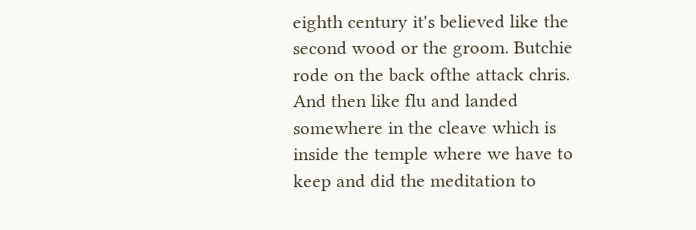eighth century it's believed like the second wood or the groom. Butchie rode on the back ofthe attack chris. And then like flu and landed somewhere in the cleave which is inside the temple where we have to keep and did the meditation to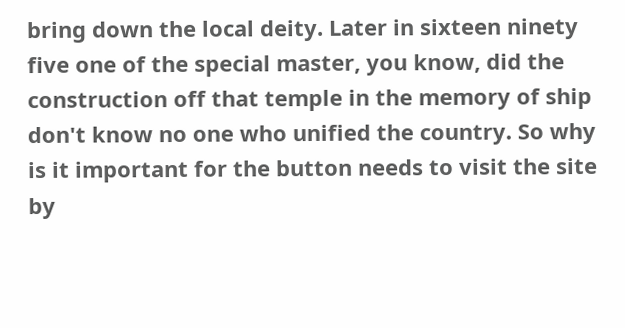bring down the local deity. Later in sixteen ninety five one of the special master, you know, did the construction off that temple in the memory of ship don't know no one who unified the country. So why is it important for the button needs to visit the site by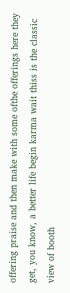offering praise and then make with some ofthe offerings here they get, you know, a better life begin karma wait thiss is the classic view of booth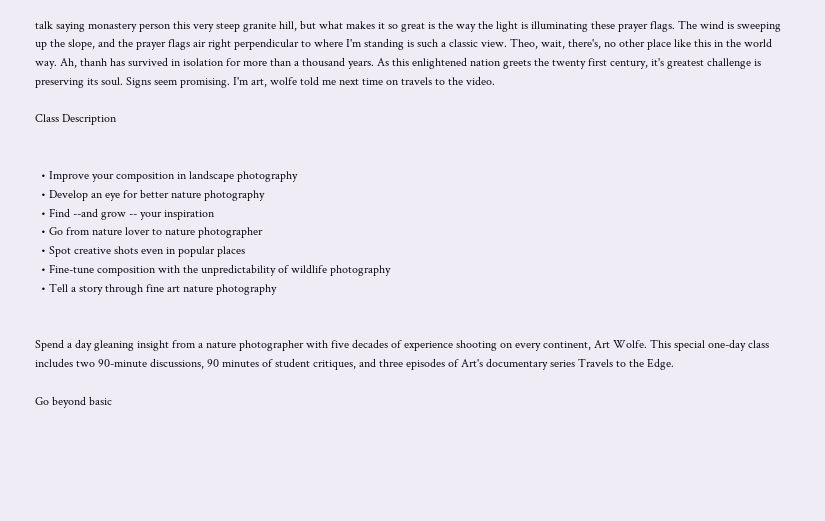talk saying monastery person this very steep granite hill, but what makes it so great is the way the light is illuminating these prayer flags. The wind is sweeping up the slope, and the prayer flags air right perpendicular to where I'm standing is such a classic view. Theo, wait, there's, no other place like this in the world way. Ah, thanh has survived in isolation for more than a thousand years. As this enlightened nation greets the twenty first century, it's greatest challenge is preserving its soul. Signs seem promising. I'm art, wolfe told me next time on travels to the video.

Class Description


  • Improve your composition in landscape photography
  • Develop an eye for better nature photography
  • Find --and grow -- your inspiration
  • Go from nature lover to nature photographer
  • Spot creative shots even in popular places
  • Fine-tune composition with the unpredictability of wildlife photography
  • Tell a story through fine art nature photography


Spend a day gleaning insight from a nature photographer with five decades of experience shooting on every continent, Art Wolfe. This special one-day class includes two 90-minute discussions, 90 minutes of student critiques, and three episodes of Art's documentary series Travels to the Edge.

Go beyond basic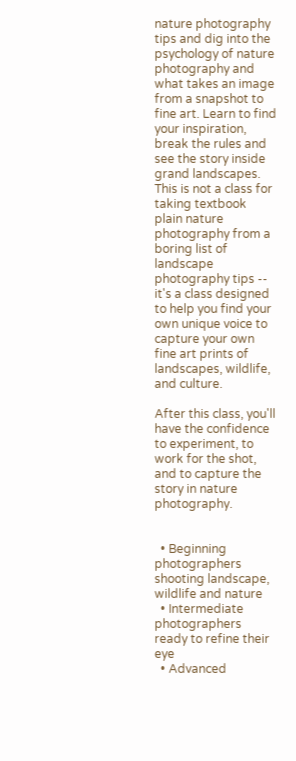nature photography tips and dig into the psychology of nature photography and what takes an image from a snapshot to fine art. Learn to find your inspiration, break the rules and see the story inside grand landscapes. This is not a class for taking textbook plain nature photography from a boring list of landscape photography tips -- it's a class designed to help you find your own unique voice to capture your own fine art prints of landscapes, wildlife, and culture.

After this class, you'll have the confidence to experiment, to work for the shot, and to capture the story in nature photography.


  • Beginning photographers shooting landscape, wildlife and nature
  • Intermediate photographers ready to refine their eye
  • Advanced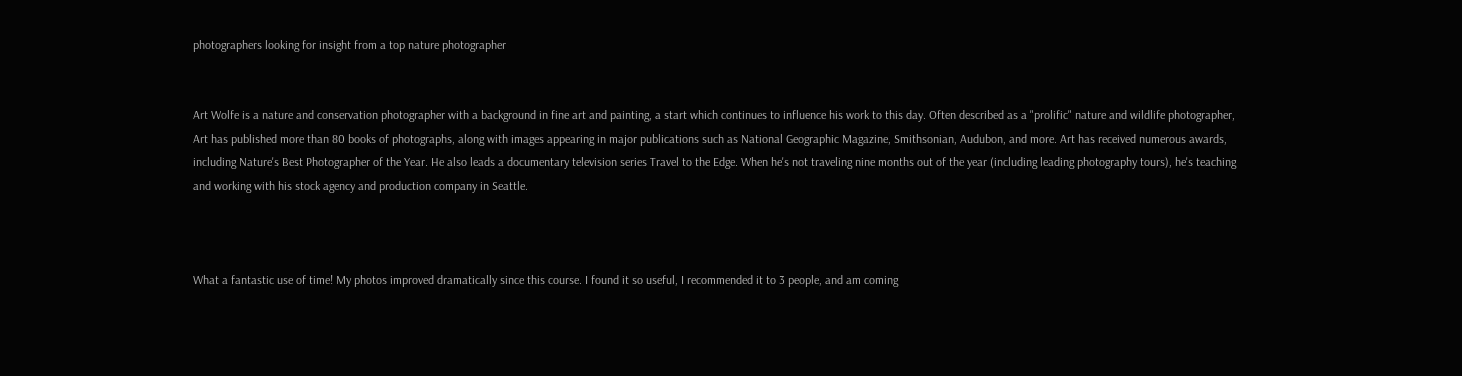photographers looking for insight from a top nature photographer


Art Wolfe is a nature and conservation photographer with a background in fine art and painting, a start which continues to influence his work to this day. Often described as a "prolific" nature and wildlife photographer, Art has published more than 80 books of photographs, along with images appearing in major publications such as National Geographic Magazine, Smithsonian, Audubon, and more. Art has received numerous awards, including Nature's Best Photographer of the Year. He also leads a documentary television series Travel to the Edge. When he's not traveling nine months out of the year (including leading photography tours), he's teaching and working with his stock agency and production company in Seattle.



What a fantastic use of time! My photos improved dramatically since this course. I found it so useful, I recommended it to 3 people, and am coming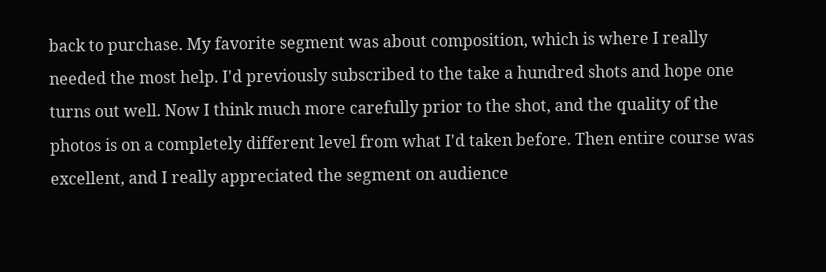back to purchase. My favorite segment was about composition, which is where I really needed the most help. I'd previously subscribed to the take a hundred shots and hope one turns out well. Now I think much more carefully prior to the shot, and the quality of the photos is on a completely different level from what I'd taken before. Then entire course was excellent, and I really appreciated the segment on audience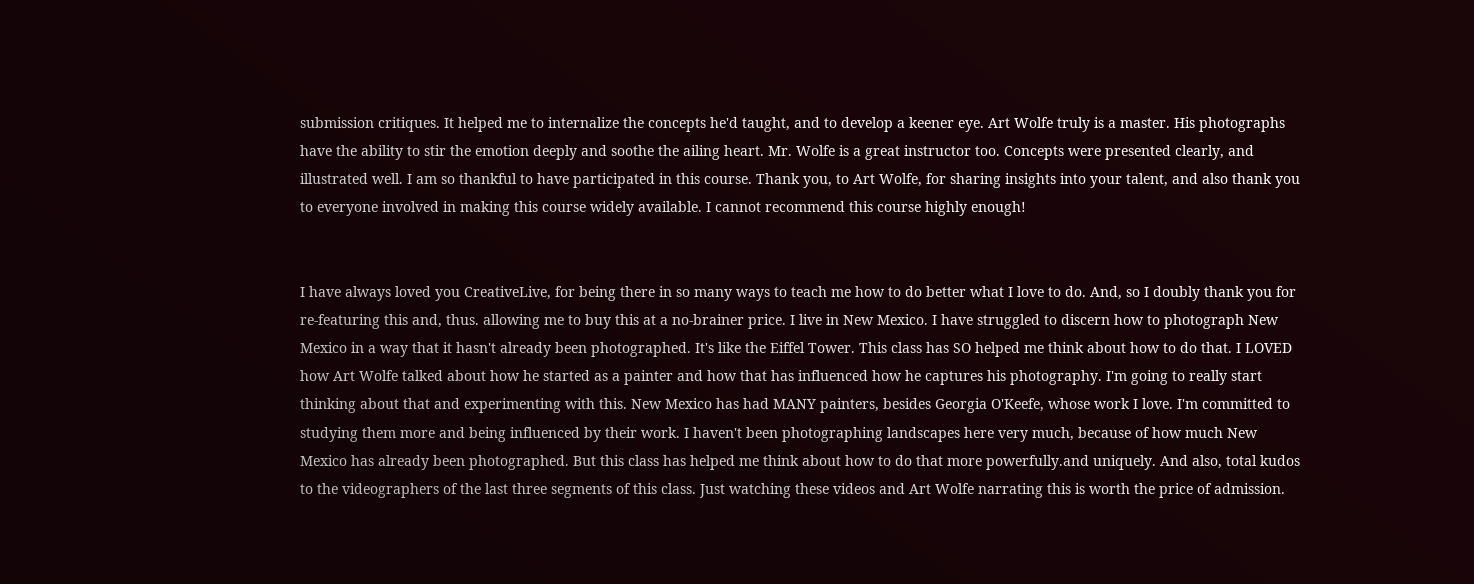submission critiques. It helped me to internalize the concepts he'd taught, and to develop a keener eye. Art Wolfe truly is a master. His photographs have the ability to stir the emotion deeply and soothe the ailing heart. Mr. Wolfe is a great instructor too. Concepts were presented clearly, and illustrated well. I am so thankful to have participated in this course. Thank you, to Art Wolfe, for sharing insights into your talent, and also thank you to everyone involved in making this course widely available. I cannot recommend this course highly enough!


I have always loved you CreativeLive, for being there in so many ways to teach me how to do better what I love to do. And, so I doubly thank you for re-featuring this and, thus. allowing me to buy this at a no-brainer price. I live in New Mexico. I have struggled to discern how to photograph New Mexico in a way that it hasn't already been photographed. It's like the Eiffel Tower. This class has SO helped me think about how to do that. I LOVED how Art Wolfe talked about how he started as a painter and how that has influenced how he captures his photography. I'm going to really start thinking about that and experimenting with this. New Mexico has had MANY painters, besides Georgia O'Keefe, whose work I love. I'm committed to studying them more and being influenced by their work. I haven't been photographing landscapes here very much, because of how much New Mexico has already been photographed. But this class has helped me think about how to do that more powerfully.and uniquely. And also, total kudos to the videographers of the last three segments of this class. Just watching these videos and Art Wolfe narrating this is worth the price of admission.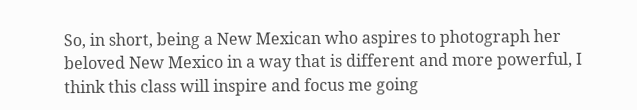So, in short, being a New Mexican who aspires to photograph her beloved New Mexico in a way that is different and more powerful, I think this class will inspire and focus me going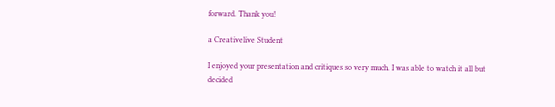forward. Thank you!

a Creativelive Student

I enjoyed your presentation and critiques so very much. I was able to watch it all but decided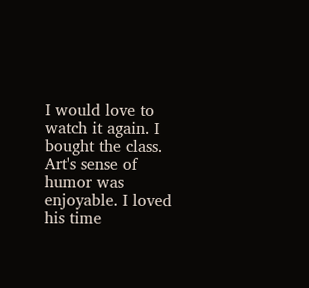I would love to watch it again. I bought the class. Art's sense of humor was enjoyable. I loved his time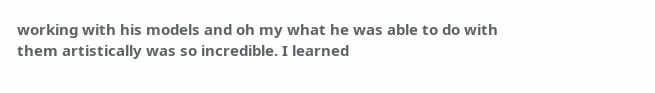working with his models and oh my what he was able to do with them artistically was so incredible. I learned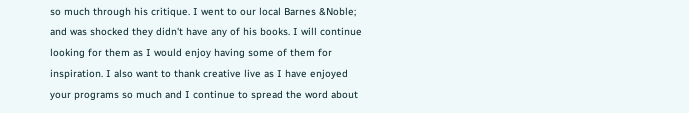so much through his critique. I went to our local Barnes &Noble; and was shocked they didn't have any of his books. I will continue looking for them as I would enjoy having some of them for inspiration. I also want to thank creative live as I have enjoyed your programs so much and I continue to spread the word about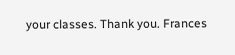your classes. Thank you. Frances